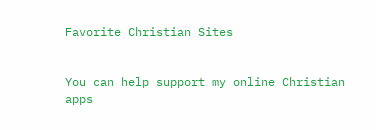Favorite Christian Sites


You can help support my online Christian apps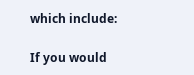which include:

If you would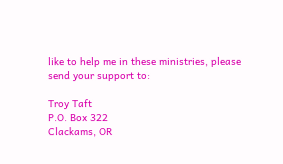like to help me in these ministries, please send your support to:

Troy Taft
P.O. Box 322
Clackams, OR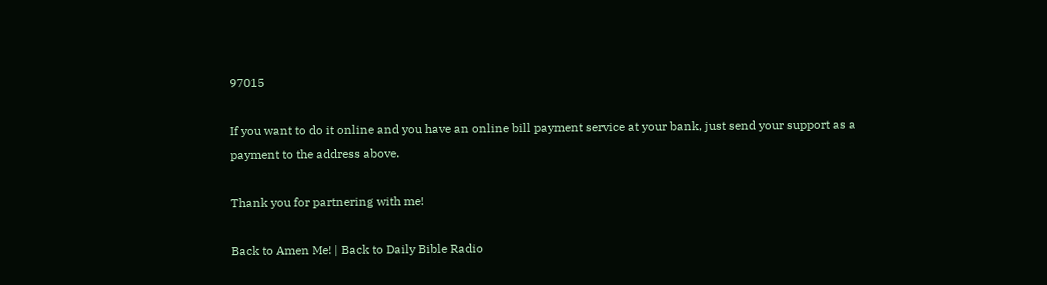97015

If you want to do it online and you have an online bill payment service at your bank, just send your support as a payment to the address above.

Thank you for partnering with me!

Back to Amen Me! | Back to Daily Bible Radio